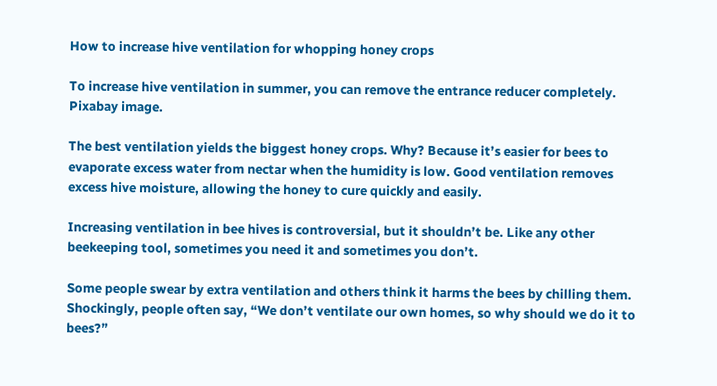How to increase hive ventilation for whopping honey crops

To increase hive ventilation in summer, you can remove the entrance reducer completely. Pixabay image.

The best ventilation yields the biggest honey crops. Why? Because it’s easier for bees to evaporate excess water from nectar when the humidity is low. Good ventilation removes excess hive moisture, allowing the honey to cure quickly and easily.

Increasing ventilation in bee hives is controversial, but it shouldn’t be. Like any other beekeeping tool, sometimes you need it and sometimes you don’t.

Some people swear by extra ventilation and others think it harms the bees by chilling them. Shockingly, people often say, “We don’t ventilate our own homes, so why should we do it to bees?”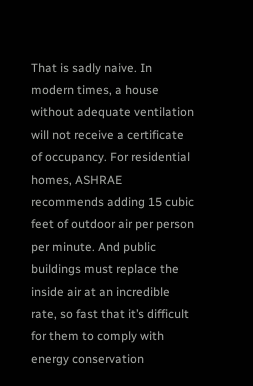That is sadly naive. In modern times, a house without adequate ventilation will not receive a certificate of occupancy. For residential homes, ASHRAE recommends adding 15 cubic feet of outdoor air per person per minute. And public buildings must replace the inside air at an incredible rate, so fast that it’s difficult for them to comply with energy conservation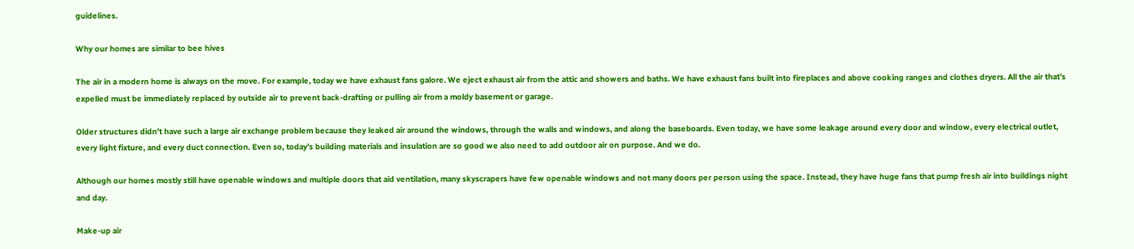guidelines.

Why our homes are similar to bee hives

The air in a modern home is always on the move. For example, today we have exhaust fans galore. We eject exhaust air from the attic and showers and baths. We have exhaust fans built into fireplaces and above cooking ranges and clothes dryers. All the air that’s expelled must be immediately replaced by outside air to prevent back-drafting or pulling air from a moldy basement or garage.

Older structures didn’t have such a large air exchange problem because they leaked air around the windows, through the walls and windows, and along the baseboards. Even today, we have some leakage around every door and window, every electrical outlet, every light fixture, and every duct connection. Even so, today’s building materials and insulation are so good we also need to add outdoor air on purpose. And we do.

Although our homes mostly still have openable windows and multiple doors that aid ventilation, many skyscrapers have few openable windows and not many doors per person using the space. Instead, they have huge fans that pump fresh air into buildings night and day.

Make-up air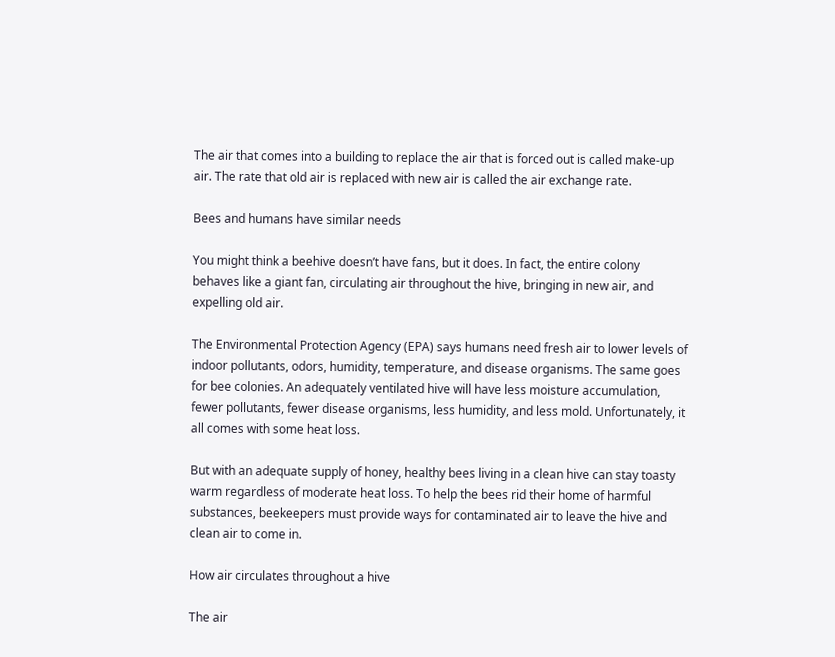The air that comes into a building to replace the air that is forced out is called make-up air. The rate that old air is replaced with new air is called the air exchange rate.

Bees and humans have similar needs

You might think a beehive doesn’t have fans, but it does. In fact, the entire colony behaves like a giant fan, circulating air throughout the hive, bringing in new air, and expelling old air.

The Environmental Protection Agency (EPA) says humans need fresh air to lower levels of indoor pollutants, odors, humidity, temperature, and disease organisms. The same goes for bee colonies. An adequately ventilated hive will have less moisture accumulation, fewer pollutants, fewer disease organisms, less humidity, and less mold. Unfortunately, it all comes with some heat loss.

But with an adequate supply of honey, healthy bees living in a clean hive can stay toasty warm regardless of moderate heat loss. To help the bees rid their home of harmful substances, beekeepers must provide ways for contaminated air to leave the hive and clean air to come in.

How air circulates throughout a hive

The air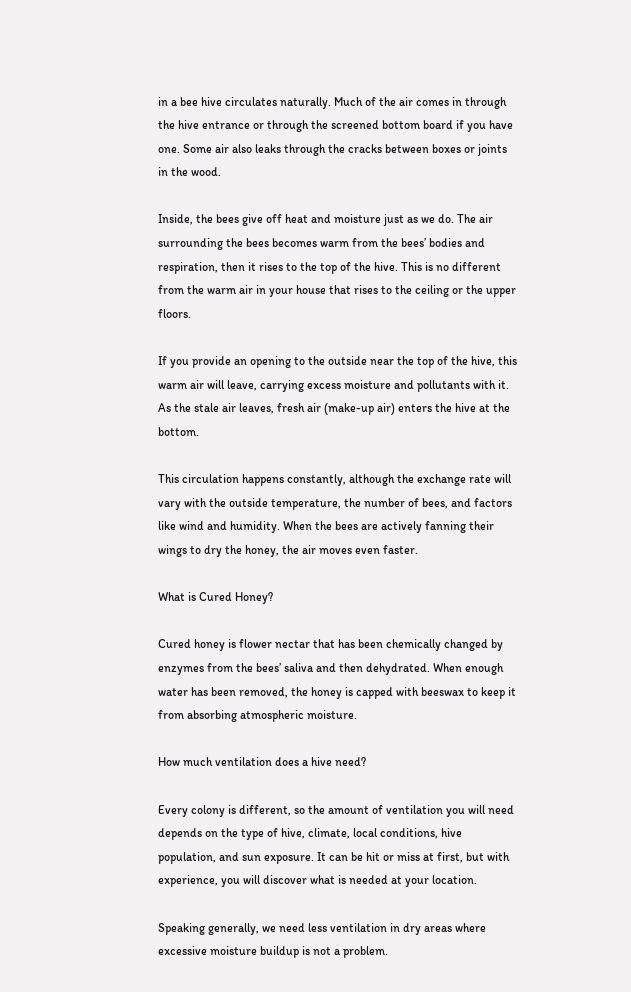in a bee hive circulates naturally. Much of the air comes in through the hive entrance or through the screened bottom board if you have one. Some air also leaks through the cracks between boxes or joints in the wood.

Inside, the bees give off heat and moisture just as we do. The air surrounding the bees becomes warm from the bees’ bodies and respiration, then it rises to the top of the hive. This is no different from the warm air in your house that rises to the ceiling or the upper floors.

If you provide an opening to the outside near the top of the hive, this warm air will leave, carrying excess moisture and pollutants with it. As the stale air leaves, fresh air (make-up air) enters the hive at the bottom.

This circulation happens constantly, although the exchange rate will vary with the outside temperature, the number of bees, and factors like wind and humidity. When the bees are actively fanning their wings to dry the honey, the air moves even faster.

What is Cured Honey?

Cured honey is flower nectar that has been chemically changed by enzymes from the bees’ saliva and then dehydrated. When enough water has been removed, the honey is capped with beeswax to keep it from absorbing atmospheric moisture.

How much ventilation does a hive need?

Every colony is different, so the amount of ventilation you will need depends on the type of hive, climate, local conditions, hive population, and sun exposure. It can be hit or miss at first, but with experience, you will discover what is needed at your location.

Speaking generally, we need less ventilation in dry areas where excessive moisture buildup is not a problem.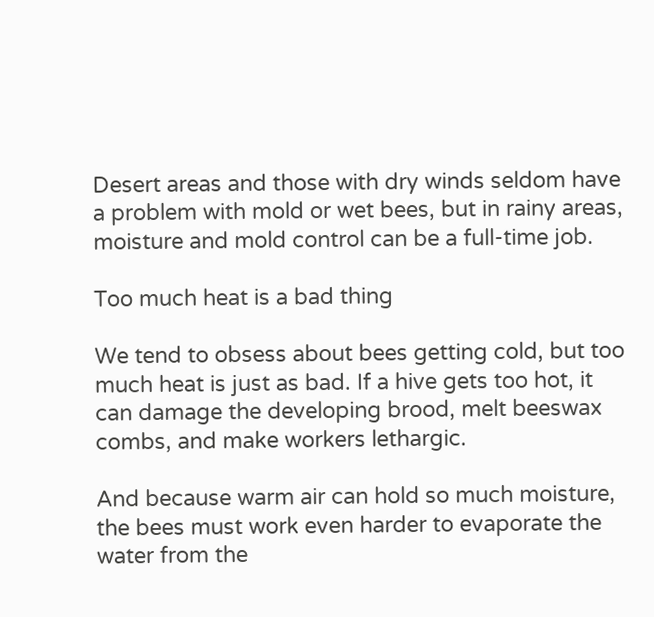Desert areas and those with dry winds seldom have a problem with mold or wet bees, but in rainy areas, moisture and mold control can be a full-time job.

Too much heat is a bad thing

We tend to obsess about bees getting cold, but too much heat is just as bad. If a hive gets too hot, it can damage the developing brood, melt beeswax combs, and make workers lethargic.

And because warm air can hold so much moisture, the bees must work even harder to evaporate the water from the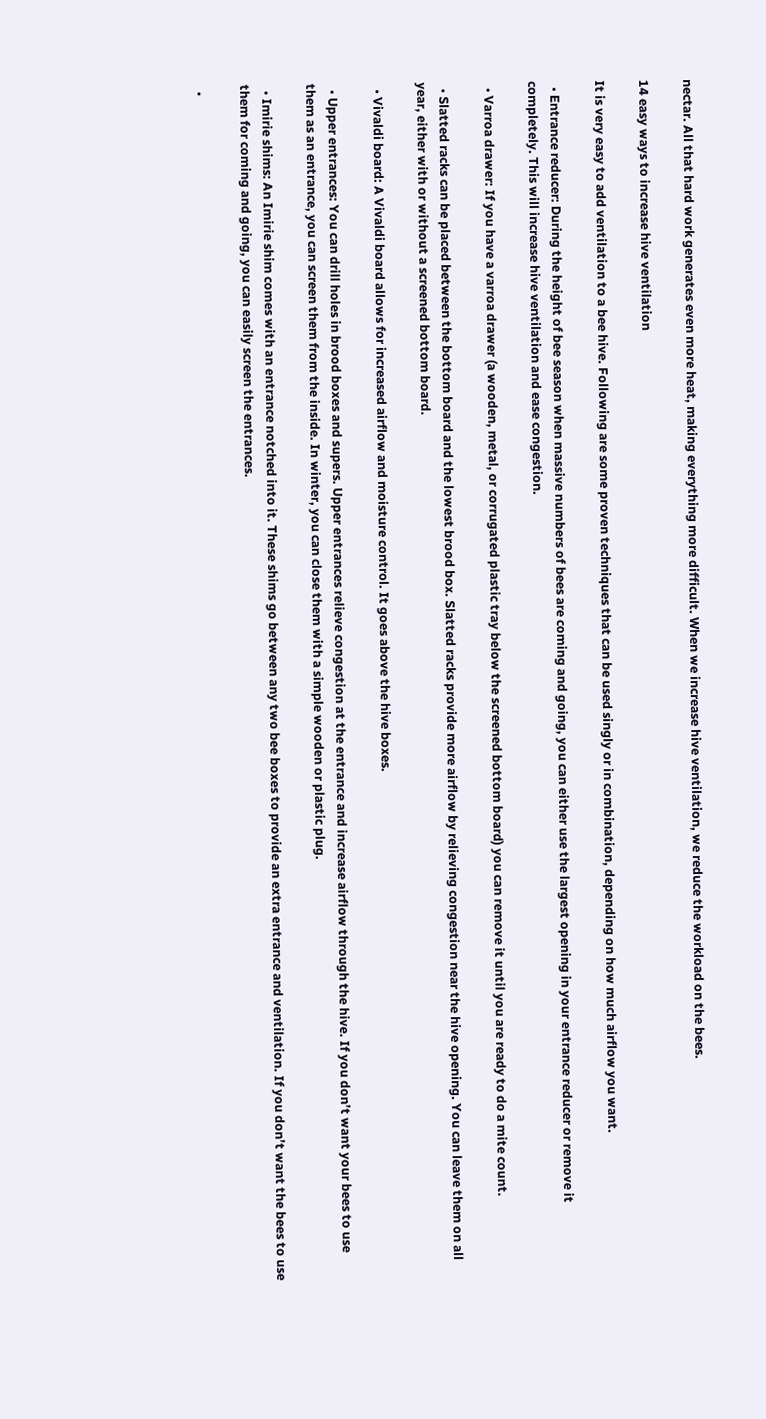nectar. All that hard work generates even more heat, making everything more difficult. When we increase hive ventilation, we reduce the workload on the bees.

14 easy ways to increase hive ventilation

It is very easy to add ventilation to a bee hive. Following are some proven techniques that can be used singly or in combination, depending on how much airflow you want.

  • Entrance reducer: During the height of bee season when massive numbers of bees are coming and going, you can either use the largest opening in your entrance reducer or remove it completely. This will increase hive ventilation and ease congestion.

  • Varroa drawer: If you have a varroa drawer (a wooden, metal, or corrugated plastic tray below the screened bottom board) you can remove it until you are ready to do a mite count.

  • Slatted racks can be placed between the bottom board and the lowest brood box. Slatted racks provide more airflow by relieving congestion near the hive opening. You can leave them on all year, either with or without a screened bottom board.

  • Vivaldi board: A Vivaldi board allows for increased airflow and moisture control. It goes above the hive boxes.

  • Upper entrances: You can drill holes in brood boxes and supers. Upper entrances relieve congestion at the entrance and increase airflow through the hive. If you don’t want your bees to use them as an entrance, you can screen them from the inside. In winter, you can close them with a simple wooden or plastic plug.

  • Imirie shims: An Imirie shim comes with an entrance notched into it. These shims go between any two bee boxes to provide an extra entrance and ventilation. If you don’t want the bees to use them for coming and going, you can easily screen the entrances.

  •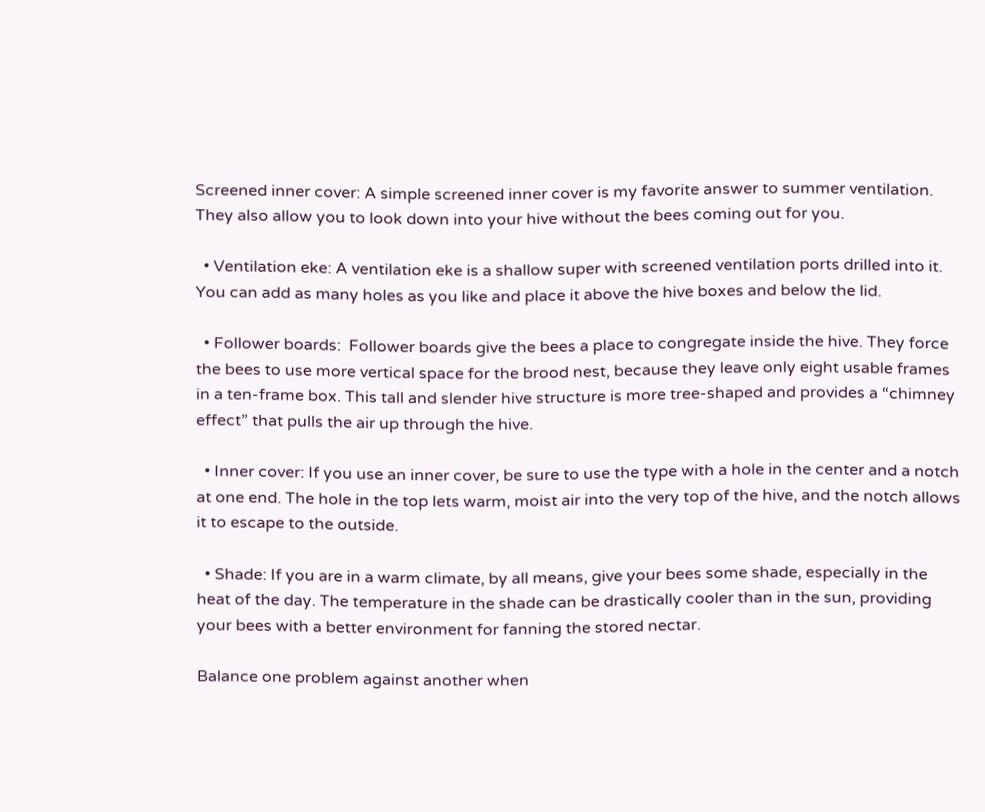Screened inner cover: A simple screened inner cover is my favorite answer to summer ventilation. They also allow you to look down into your hive without the bees coming out for you.

  • Ventilation eke: A ventilation eke is a shallow super with screened ventilation ports drilled into it. You can add as many holes as you like and place it above the hive boxes and below the lid.

  • Follower boards:  Follower boards give the bees a place to congregate inside the hive. They force the bees to use more vertical space for the brood nest, because they leave only eight usable frames in a ten-frame box. This tall and slender hive structure is more tree-shaped and provides a “chimney effect” that pulls the air up through the hive.

  • Inner cover: If you use an inner cover, be sure to use the type with a hole in the center and a notch at one end. The hole in the top lets warm, moist air into the very top of the hive, and the notch allows it to escape to the outside.

  • Shade: If you are in a warm climate, by all means, give your bees some shade, especially in the heat of the day. The temperature in the shade can be drastically cooler than in the sun, providing your bees with a better environment for fanning the stored nectar.

Balance one problem against another when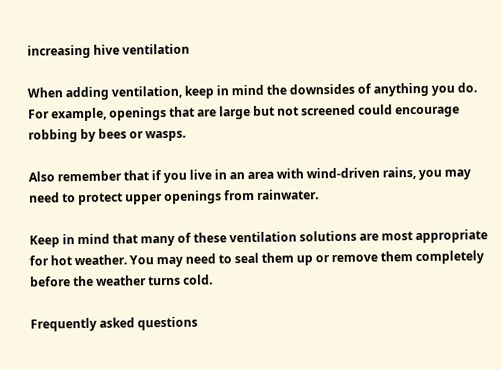increasing hive ventilation

When adding ventilation, keep in mind the downsides of anything you do. For example, openings that are large but not screened could encourage robbing by bees or wasps.

Also remember that if you live in an area with wind-driven rains, you may need to protect upper openings from rainwater.

Keep in mind that many of these ventilation solutions are most appropriate for hot weather. You may need to seal them up or remove them completely before the weather turns cold.

Frequently asked questions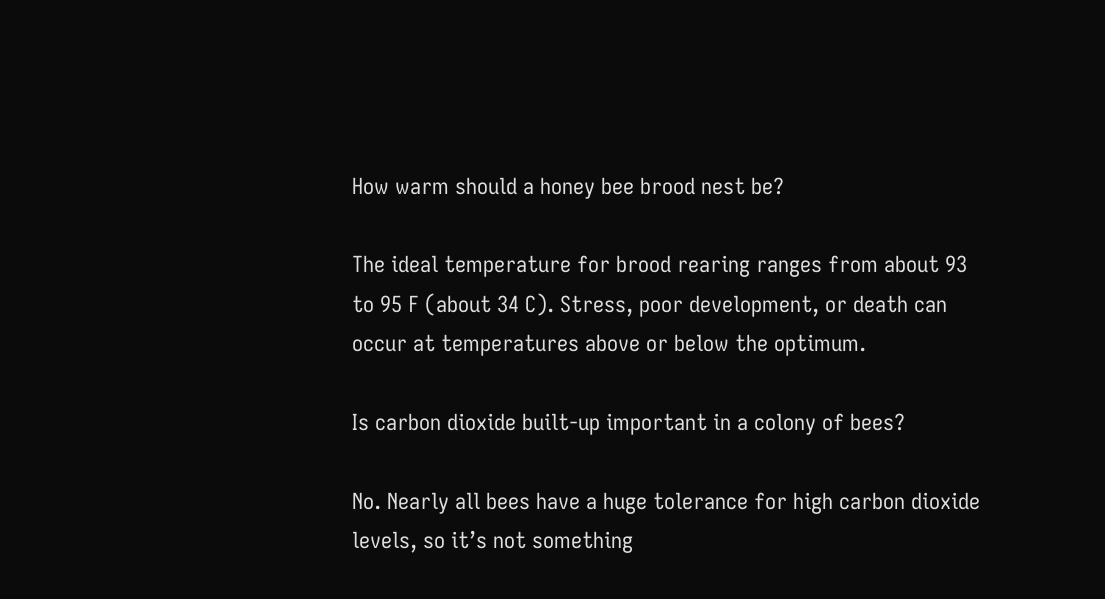How warm should a honey bee brood nest be?

The ideal temperature for brood rearing ranges from about 93 to 95 F (about 34 C). Stress, poor development, or death can occur at temperatures above or below the optimum.

Is carbon dioxide built-up important in a colony of bees?

No. Nearly all bees have a huge tolerance for high carbon dioxide levels, so it’s not something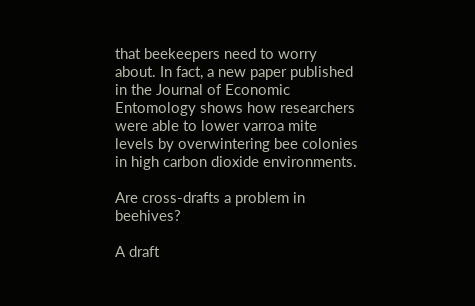that beekeepers need to worry about. In fact, a new paper published in the Journal of Economic Entomology shows how researchers were able to lower varroa mite levels by overwintering bee colonies in high carbon dioxide environments.

Are cross-drafts a problem in beehives?

A draft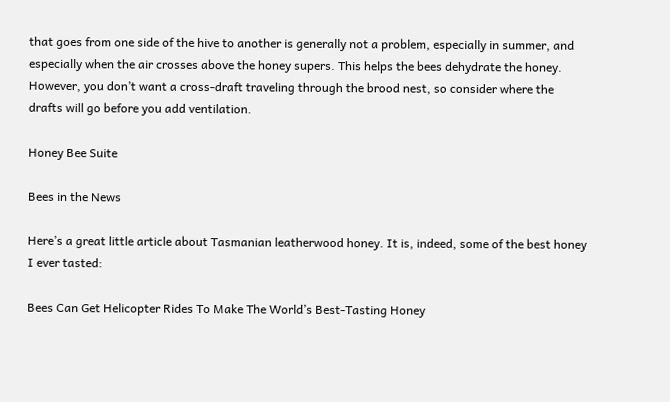that goes from one side of the hive to another is generally not a problem, especially in summer, and especially when the air crosses above the honey supers. This helps the bees dehydrate the honey. However, you don’t want a cross-draft traveling through the brood nest, so consider where the drafts will go before you add ventilation.

Honey Bee Suite

Bees in the News

Here’s a great little article about Tasmanian leatherwood honey. It is, indeed, some of the best honey I ever tasted:

Bees Can Get Helicopter Rides To Make The World’s Best-Tasting Honey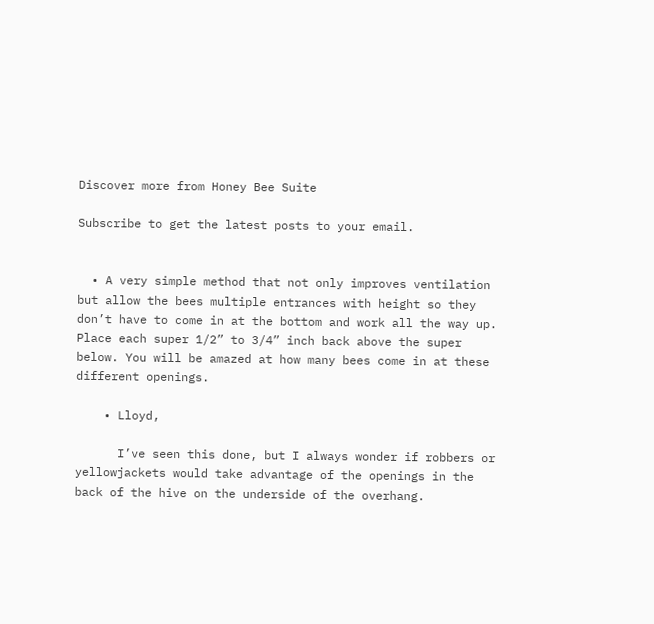Discover more from Honey Bee Suite

Subscribe to get the latest posts to your email.


  • A very simple method that not only improves ventilation but allow the bees multiple entrances with height so they don’t have to come in at the bottom and work all the way up. Place each super 1/2” to 3/4” inch back above the super below. You will be amazed at how many bees come in at these different openings.

    • Lloyd,

      I’ve seen this done, but I always wonder if robbers or yellowjackets would take advantage of the openings in the back of the hive on the underside of the overhang.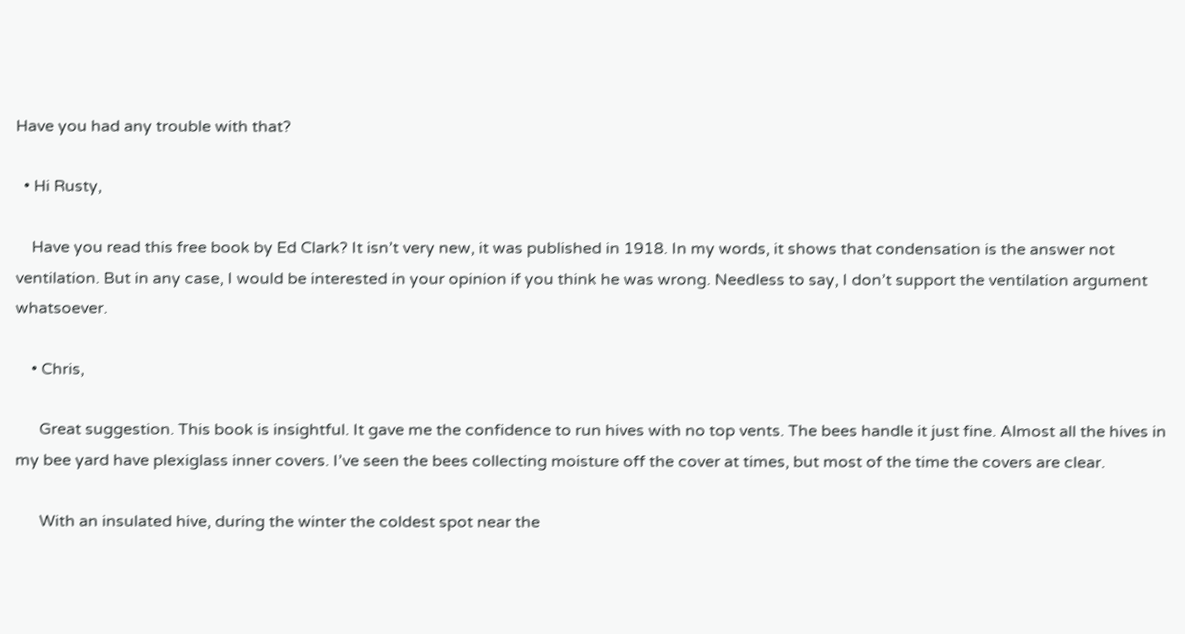Have you had any trouble with that?

  • Hi Rusty,

    Have you read this free book by Ed Clark? It isn’t very new, it was published in 1918. In my words, it shows that condensation is the answer not ventilation. But in any case, I would be interested in your opinion if you think he was wrong. Needless to say, I don’t support the ventilation argument whatsoever.

    • Chris,

      Great suggestion. This book is insightful. It gave me the confidence to run hives with no top vents. The bees handle it just fine. Almost all the hives in my bee yard have plexiglass inner covers. I’ve seen the bees collecting moisture off the cover at times, but most of the time the covers are clear.

      With an insulated hive, during the winter the coldest spot near the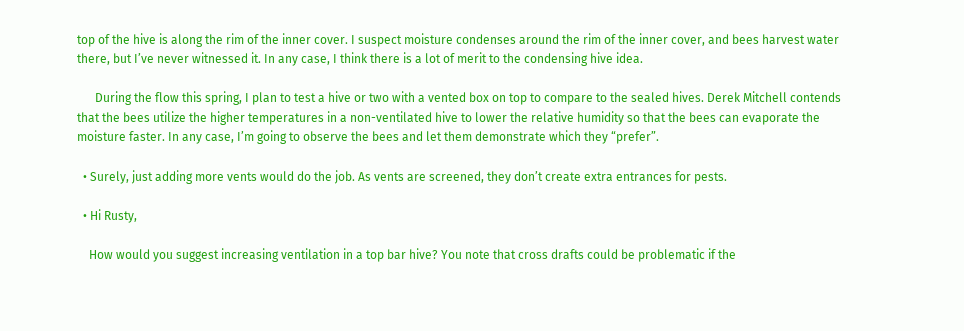top of the hive is along the rim of the inner cover. I suspect moisture condenses around the rim of the inner cover, and bees harvest water there, but I’ve never witnessed it. In any case, I think there is a lot of merit to the condensing hive idea.

      During the flow this spring, I plan to test a hive or two with a vented box on top to compare to the sealed hives. Derek Mitchell contends that the bees utilize the higher temperatures in a non-ventilated hive to lower the relative humidity so that the bees can evaporate the moisture faster. In any case, I’m going to observe the bees and let them demonstrate which they “prefer”.

  • Surely, just adding more vents would do the job. As vents are screened, they don’t create extra entrances for pests.

  • Hi Rusty,

    How would you suggest increasing ventilation in a top bar hive? You note that cross drafts could be problematic if the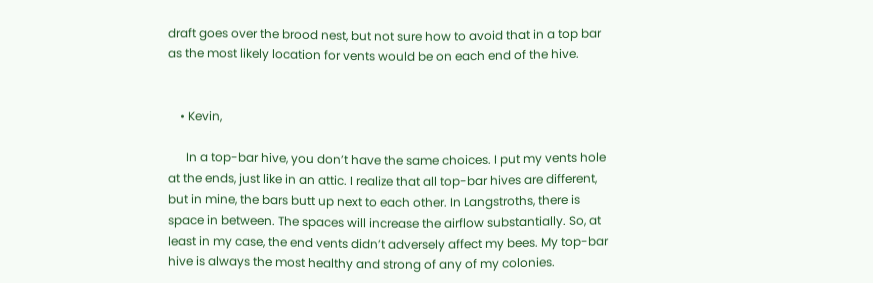draft goes over the brood nest, but not sure how to avoid that in a top bar as the most likely location for vents would be on each end of the hive.


    • Kevin,

      In a top-bar hive, you don’t have the same choices. I put my vents hole at the ends, just like in an attic. I realize that all top-bar hives are different, but in mine, the bars butt up next to each other. In Langstroths, there is space in between. The spaces will increase the airflow substantially. So, at least in my case, the end vents didn’t adversely affect my bees. My top-bar hive is always the most healthy and strong of any of my colonies.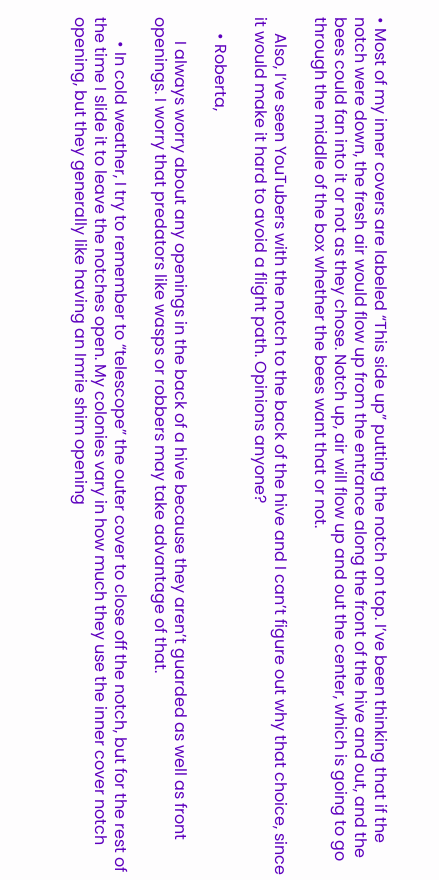• Most of my inner covers are labeled “This side up” putting the notch on top. I’ve been thinking that if the notch were down, the fresh air would flow up from the entrance along the front of the hive and out, and the bees could fan into it or not as they chose. Notch up, air will flow up and out the center, which is going to go through the middle of the box whether the bees want that or not.

    Also, I’ve seen YouTubers with the notch to the back of the hive and I can’t figure out why that choice, since it would make it hard to avoid a flight path. Opinions anyone?

    • Roberta,

      I always worry about any openings in the back of a hive because they aren’t guarded as well as front openings. I worry that predators like wasps or robbers may take advantage of that.

      • In cold weather, I try to remember to “telescope” the outer cover to close off the notch, but for the rest of the time I slide it to leave the notches open. My colonies vary in how much they use the inner cover notch opening, but they generally like having an Imrie shim opening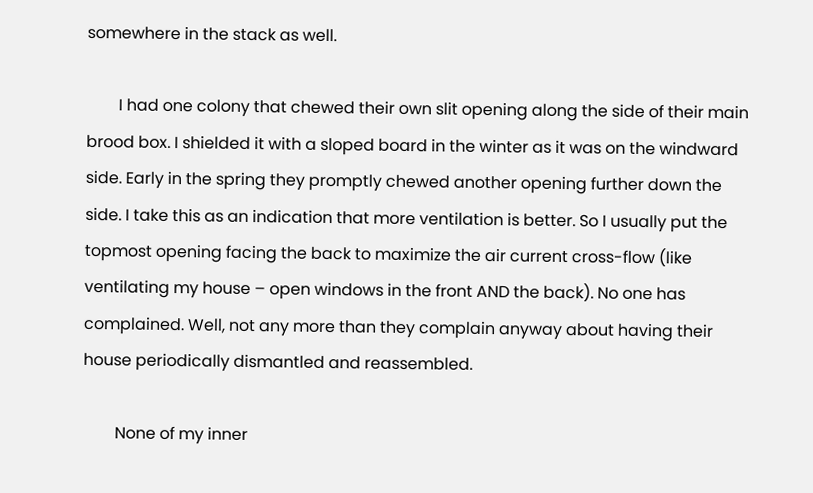somewhere in the stack as well.

        I had one colony that chewed their own slit opening along the side of their main brood box. I shielded it with a sloped board in the winter as it was on the windward side. Early in the spring they promptly chewed another opening further down the side. I take this as an indication that more ventilation is better. So I usually put the topmost opening facing the back to maximize the air current cross-flow (like ventilating my house – open windows in the front AND the back). No one has complained. Well, not any more than they complain anyway about having their house periodically dismantled and reassembled.

        None of my inner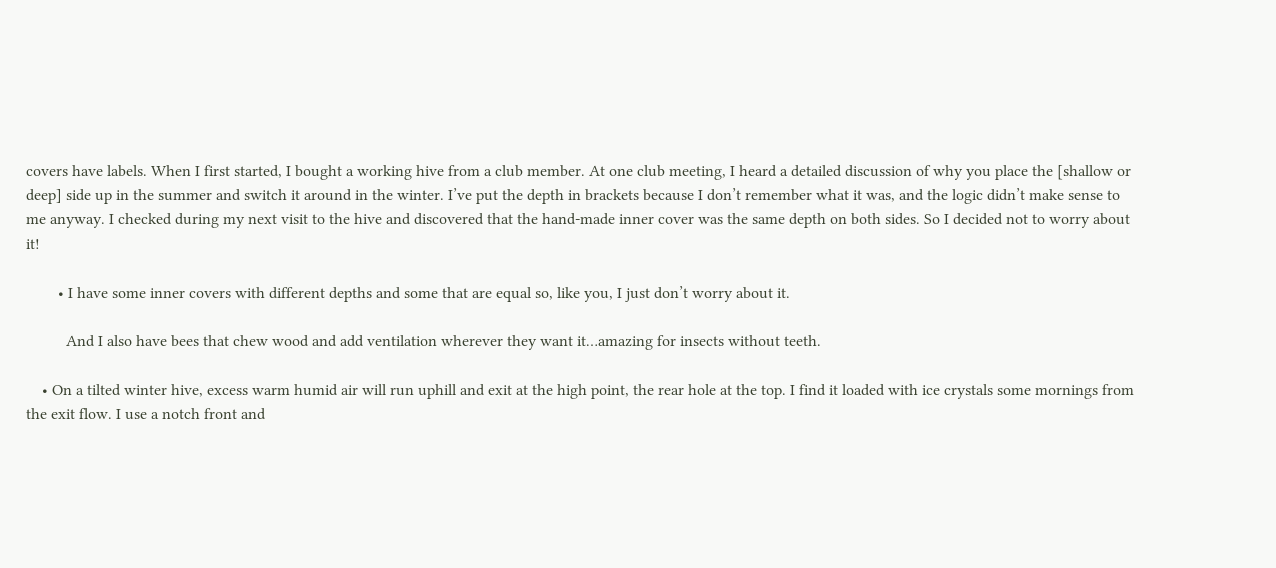covers have labels. When I first started, I bought a working hive from a club member. At one club meeting, I heard a detailed discussion of why you place the [shallow or deep] side up in the summer and switch it around in the winter. I’ve put the depth in brackets because I don’t remember what it was, and the logic didn’t make sense to me anyway. I checked during my next visit to the hive and discovered that the hand-made inner cover was the same depth on both sides. So I decided not to worry about it!

        • I have some inner covers with different depths and some that are equal so, like you, I just don’t worry about it.

          And I also have bees that chew wood and add ventilation wherever they want it…amazing for insects without teeth.

    • On a tilted winter hive, excess warm humid air will run uphill and exit at the high point, the rear hole at the top. I find it loaded with ice crystals some mornings from the exit flow. I use a notch front and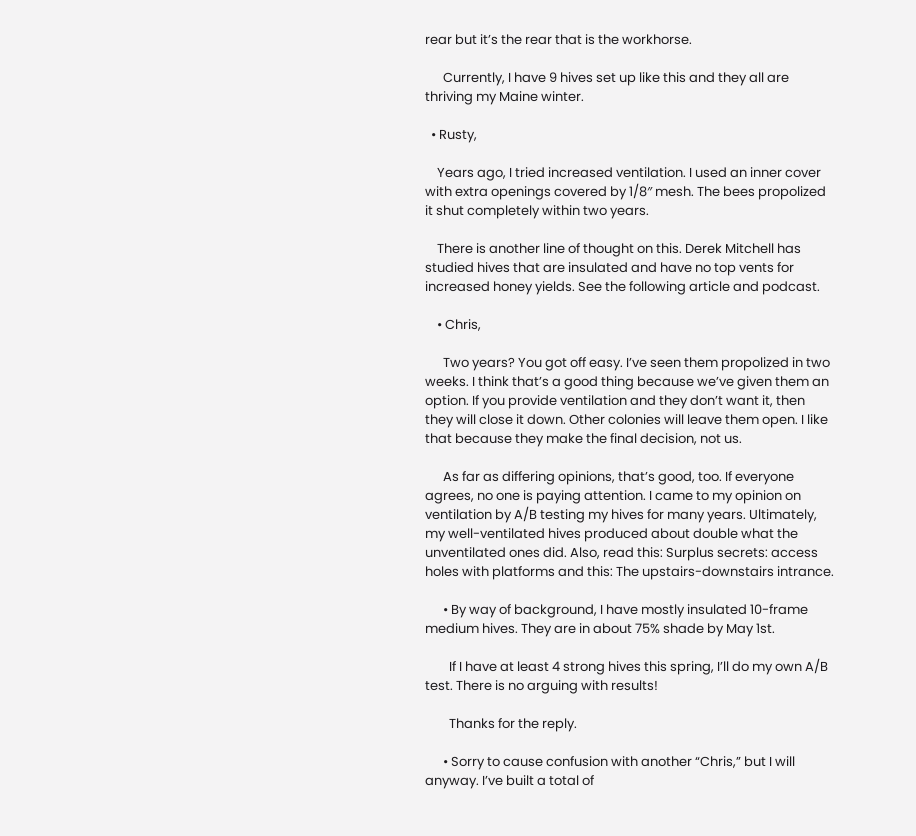rear but it’s the rear that is the workhorse.

      Currently, I have 9 hives set up like this and they all are thriving my Maine winter.

  • Rusty,

    Years ago, I tried increased ventilation. I used an inner cover with extra openings covered by 1/8″ mesh. The bees propolized it shut completely within two years.

    There is another line of thought on this. Derek Mitchell has studied hives that are insulated and have no top vents for increased honey yields. See the following article and podcast.

    • Chris,

      Two years? You got off easy. I’ve seen them propolized in two weeks. I think that’s a good thing because we’ve given them an option. If you provide ventilation and they don’t want it, then they will close it down. Other colonies will leave them open. I like that because they make the final decision, not us.

      As far as differing opinions, that’s good, too. If everyone agrees, no one is paying attention. I came to my opinion on ventilation by A/B testing my hives for many years. Ultimately, my well-ventilated hives produced about double what the unventilated ones did. Also, read this: Surplus secrets: access holes with platforms and this: The upstairs-downstairs intrance.

      • By way of background, I have mostly insulated 10-frame medium hives. They are in about 75% shade by May 1st.

        If I have at least 4 strong hives this spring, I’ll do my own A/B test. There is no arguing with results!

        Thanks for the reply.

      • Sorry to cause confusion with another “Chris,” but I will anyway. I’ve built a total of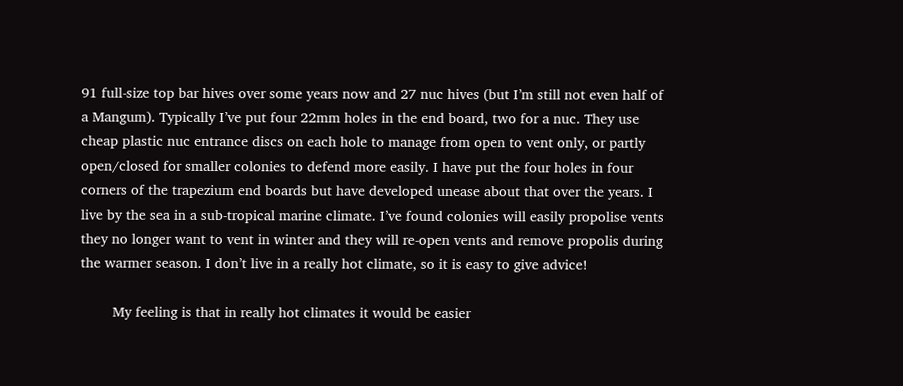91 full-size top bar hives over some years now and 27 nuc hives (but I’m still not even half of a Mangum). Typically I’ve put four 22mm holes in the end board, two for a nuc. They use cheap plastic nuc entrance discs on each hole to manage from open to vent only, or partly open/closed for smaller colonies to defend more easily. I have put the four holes in four corners of the trapezium end boards but have developed unease about that over the years. I live by the sea in a sub-tropical marine climate. I’ve found colonies will easily propolise vents they no longer want to vent in winter and they will re-open vents and remove propolis during the warmer season. I don’t live in a really hot climate, so it is easy to give advice!

        My feeling is that in really hot climates it would be easier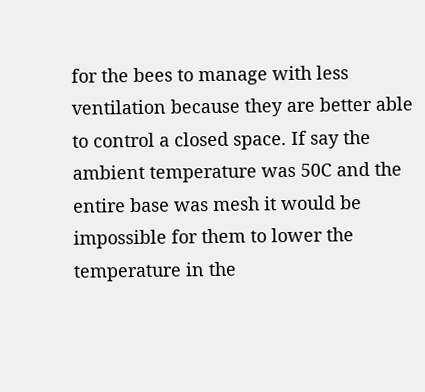for the bees to manage with less ventilation because they are better able to control a closed space. If say the ambient temperature was 50C and the entire base was mesh it would be impossible for them to lower the temperature in the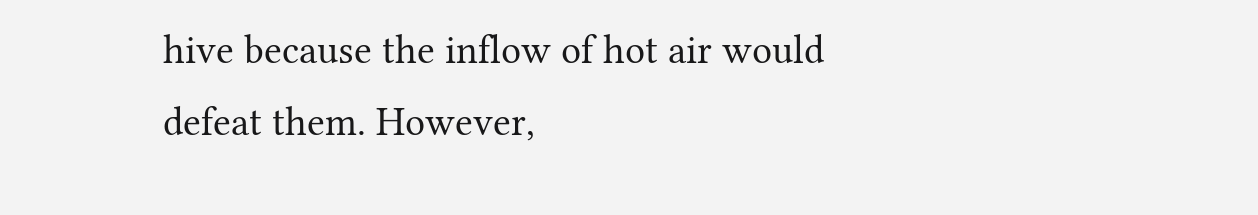hive because the inflow of hot air would defeat them. However,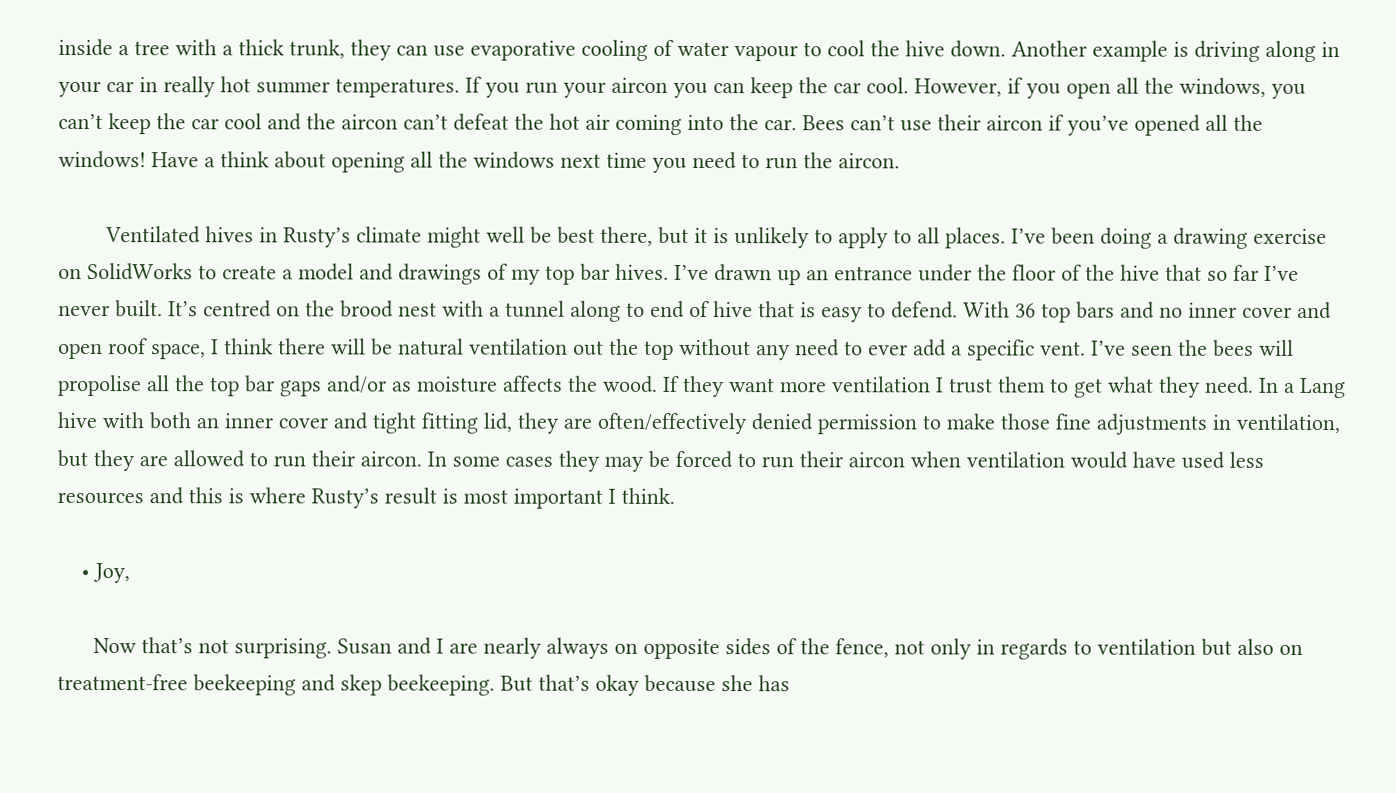inside a tree with a thick trunk, they can use evaporative cooling of water vapour to cool the hive down. Another example is driving along in your car in really hot summer temperatures. If you run your aircon you can keep the car cool. However, if you open all the windows, you can’t keep the car cool and the aircon can’t defeat the hot air coming into the car. Bees can’t use their aircon if you’ve opened all the windows! Have a think about opening all the windows next time you need to run the aircon.

        Ventilated hives in Rusty’s climate might well be best there, but it is unlikely to apply to all places. I’ve been doing a drawing exercise on SolidWorks to create a model and drawings of my top bar hives. I’ve drawn up an entrance under the floor of the hive that so far I’ve never built. It’s centred on the brood nest with a tunnel along to end of hive that is easy to defend. With 36 top bars and no inner cover and open roof space, I think there will be natural ventilation out the top without any need to ever add a specific vent. I’ve seen the bees will propolise all the top bar gaps and/or as moisture affects the wood. If they want more ventilation I trust them to get what they need. In a Lang hive with both an inner cover and tight fitting lid, they are often/effectively denied permission to make those fine adjustments in ventilation, but they are allowed to run their aircon. In some cases they may be forced to run their aircon when ventilation would have used less resources and this is where Rusty’s result is most important I think.

    • Joy,

      Now that’s not surprising. Susan and I are nearly always on opposite sides of the fence, not only in regards to ventilation but also on treatment-free beekeeping and skep beekeeping. But that’s okay because she has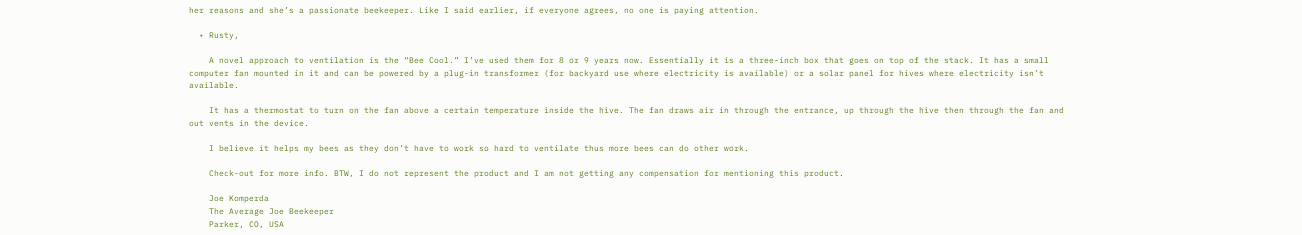her reasons and she’s a passionate beekeeper. Like I said earlier, if everyone agrees, no one is paying attention.

  • Rusty,

    A novel approach to ventilation is the “Bee Cool.” I’ve used them for 8 or 9 years now. Essentially it is a three-inch box that goes on top of the stack. It has a small computer fan mounted in it and can be powered by a plug-in transformer (for backyard use where electricity is available) or a solar panel for hives where electricity isn’t available.

    It has a thermostat to turn on the fan above a certain temperature inside the hive. The fan draws air in through the entrance, up through the hive then through the fan and out vents in the device.

    I believe it helps my bees as they don’t have to work so hard to ventilate thus more bees can do other work.

    Check-out for more info. BTW, I do not represent the product and I am not getting any compensation for mentioning this product.

    Joe Komperda
    The Average Joe Beekeeper
    Parker, CO, USA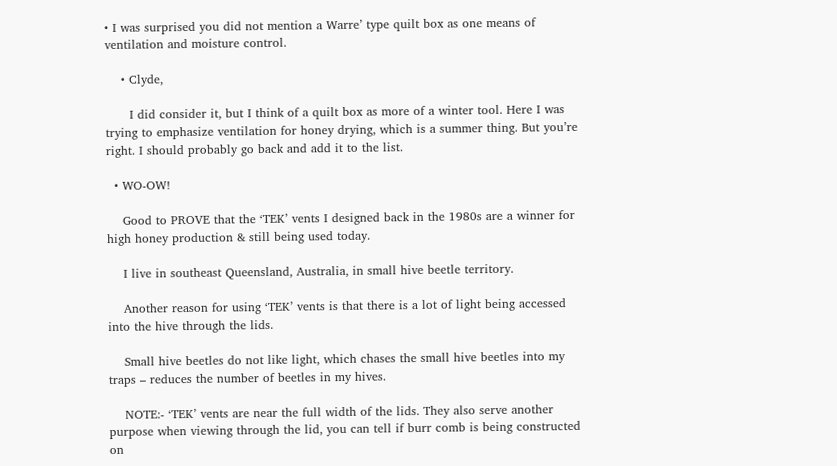• I was surprised you did not mention a Warre’ type quilt box as one means of ventilation and moisture control.

    • Clyde,

      I did consider it, but I think of a quilt box as more of a winter tool. Here I was trying to emphasize ventilation for honey drying, which is a summer thing. But you’re right. I should probably go back and add it to the list.

  • WO-OW!

    Good to PROVE that the ‘TEK’ vents I designed back in the 1980s are a winner for high honey production & still being used today.

    I live in southeast Queensland, Australia, in small hive beetle territory.

    Another reason for using ‘TEK’ vents is that there is a lot of light being accessed into the hive through the lids.

    Small hive beetles do not like light, which chases the small hive beetles into my traps – reduces the number of beetles in my hives.

    NOTE:- ‘TEK’ vents are near the full width of the lids. They also serve another purpose when viewing through the lid, you can tell if burr comb is being constructed on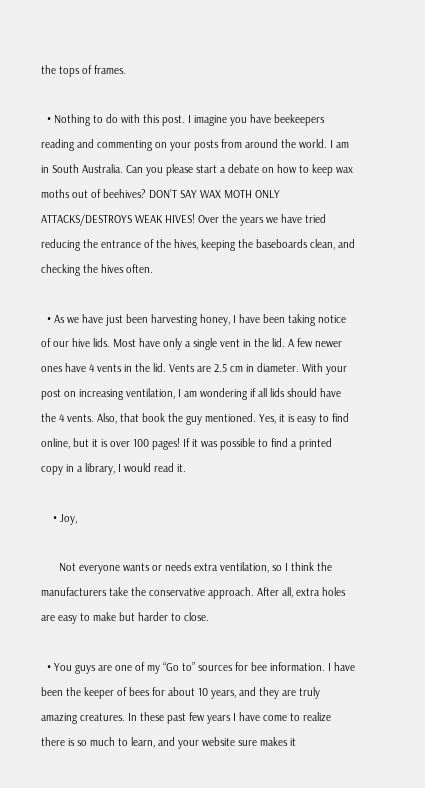the tops of frames.

  • Nothing to do with this post. I imagine you have beekeepers reading and commenting on your posts from around the world. I am in South Australia. Can you please start a debate on how to keep wax moths out of beehives? DON’T SAY WAX MOTH ONLY ATTACKS/DESTROYS WEAK HIVES! Over the years we have tried reducing the entrance of the hives, keeping the baseboards clean, and checking the hives often.

  • As we have just been harvesting honey, I have been taking notice of our hive lids. Most have only a single vent in the lid. A few newer ones have 4 vents in the lid. Vents are 2.5 cm in diameter. With your post on increasing ventilation, I am wondering if all lids should have the 4 vents. Also, that book the guy mentioned. Yes, it is easy to find online, but it is over 100 pages! If it was possible to find a printed copy in a library, I would read it.

    • Joy,

      Not everyone wants or needs extra ventilation, so I think the manufacturers take the conservative approach. After all, extra holes are easy to make but harder to close.

  • You guys are one of my “Go to” sources for bee information. I have been the keeper of bees for about 10 years, and they are truly amazing creatures. In these past few years I have come to realize there is so much to learn, and your website sure makes it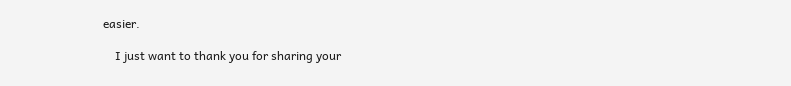easier.

    I just want to thank you for sharing your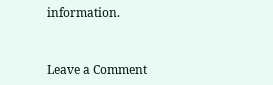information.


Leave a Comment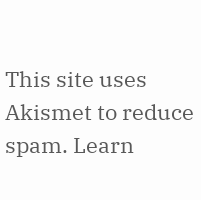This site uses Akismet to reduce spam. Learn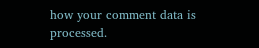how your comment data is processed.